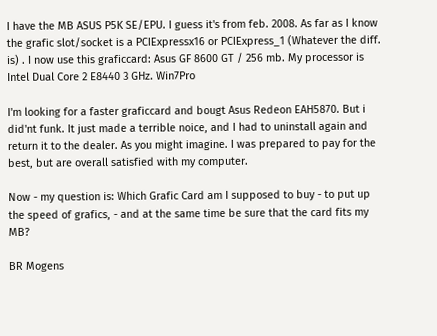I have the MB ASUS P5K SE/EPU. I guess it's from feb. 2008. As far as I know the grafic slot/socket is a PCIExpressx16 or PCIExpress_1 (Whatever the diff. is) . I now use this graficcard: Asus GF 8600 GT / 256 mb. My processor is Intel Dual Core 2 E8440 3 GHz. Win7Pro

I'm looking for a faster graficcard and bougt Asus Redeon EAH5870. But i did'nt funk. It just made a terrible noice, and I had to uninstall again and return it to the dealer. As you might imagine. I was prepared to pay for the best, but are overall satisfied with my computer.

Now - my question is: Which Grafic Card am I supposed to buy - to put up the speed of grafics, - and at the same time be sure that the card fits my MB?

BR Mogens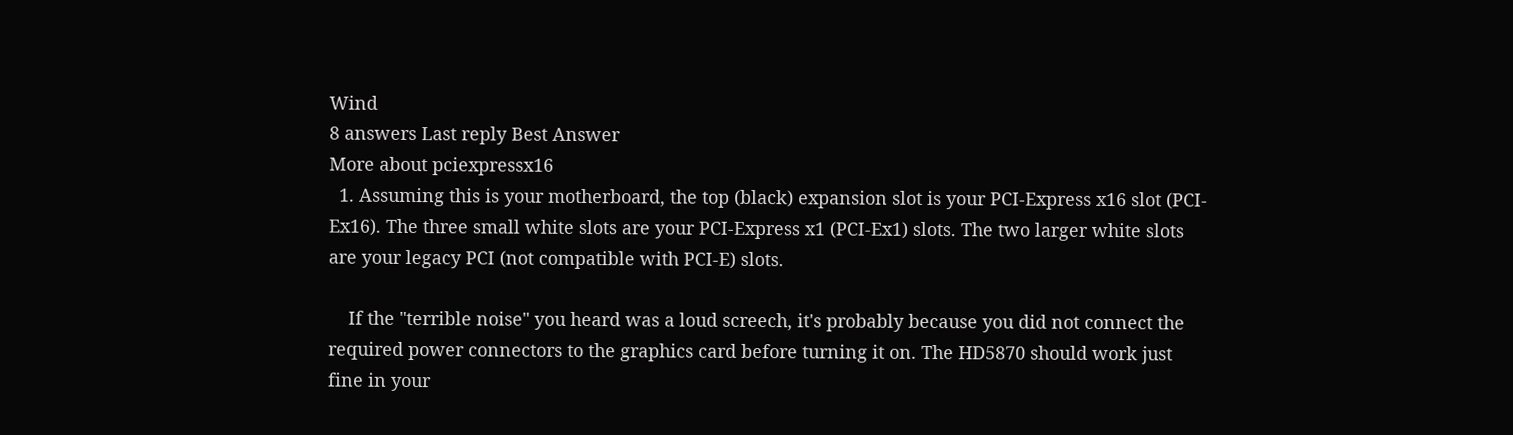Wind
8 answers Last reply Best Answer
More about pciexpressx16
  1. Assuming this is your motherboard, the top (black) expansion slot is your PCI-Express x16 slot (PCI-Ex16). The three small white slots are your PCI-Express x1 (PCI-Ex1) slots. The two larger white slots are your legacy PCI (not compatible with PCI-E) slots.

    If the "terrible noise" you heard was a loud screech, it's probably because you did not connect the required power connectors to the graphics card before turning it on. The HD5870 should work just fine in your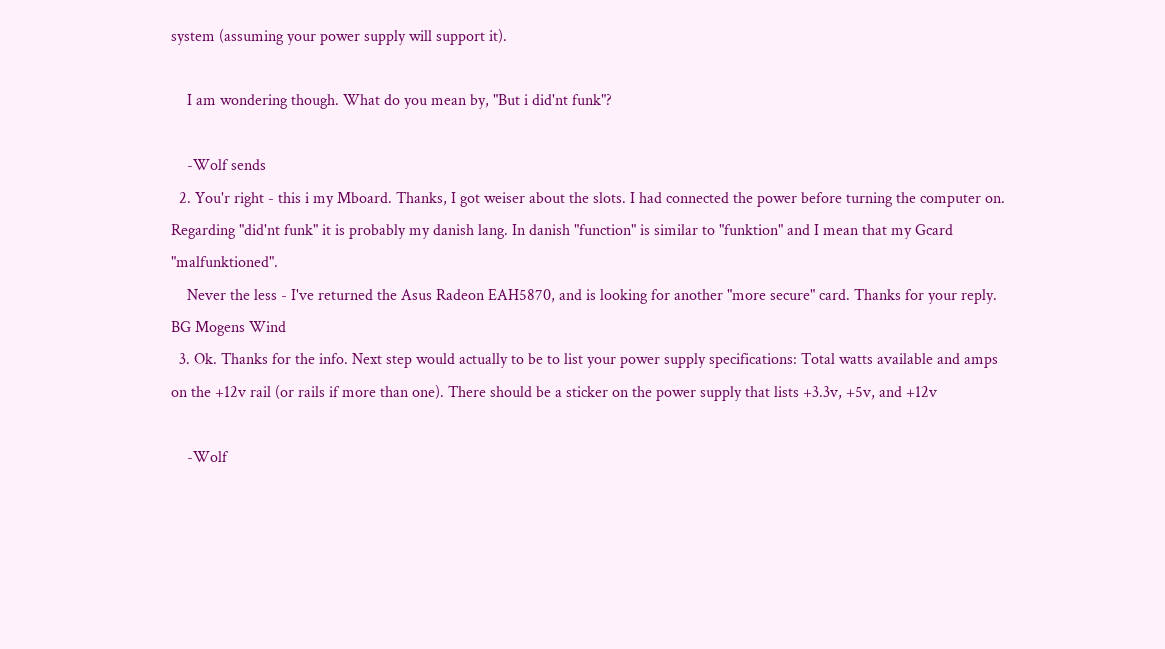system (assuming your power supply will support it).

    I am wondering though. What do you mean by, "But i did'nt funk"?

    -Wolf sends
  2. You'r right - this i my Mboard. Thanks, I got weiser about the slots. I had connected the power before turning the computer on. Regarding "did'nt funk" it is probably my danish lang. In danish "function" is similar to "funktion" and I mean that my Gcard "malfunktioned".
    Never the less - I've returned the Asus Radeon EAH5870, and is looking for another "more secure" card. Thanks for your reply. BG Mogens Wind
  3. Ok. Thanks for the info. Next step would actually to be to list your power supply specifications: Total watts available and amps on the +12v rail (or rails if more than one). There should be a sticker on the power supply that lists +3.3v, +5v, and +12v

    -Wolf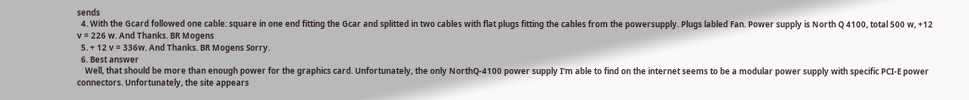sends
  4. With the Gcard followed one cable: square in one end fitting the Gcar and splitted in two cables with flat plugs fitting the cables from the powersupply. Plugs labled Fan. Power supply is North Q 4100, total 500 w, +12 v = 226 w. And Thanks. BR Mogens
  5. + 12 v = 336w. And Thanks. BR Mogens Sorry.
  6. Best answer
    Well, that should be more than enough power for the graphics card. Unfortunately, the only NorthQ-4100 power supply I'm able to find on the internet seems to be a modular power supply with specific PCI-E power connectors. Unfortunately, the site appears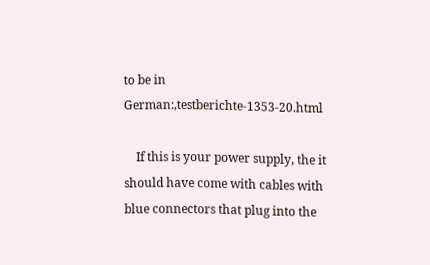to be in German:,testberichte-1353-20.html

    If this is your power supply, the it should have come with cables with blue connectors that plug into the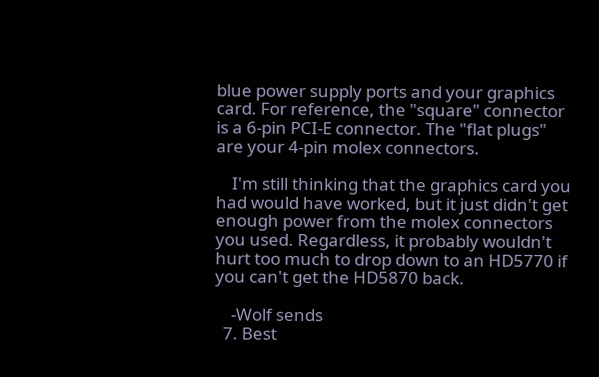blue power supply ports and your graphics card. For reference, the "square" connector is a 6-pin PCI-E connector. The "flat plugs" are your 4-pin molex connectors.

    I'm still thinking that the graphics card you had would have worked, but it just didn't get enough power from the molex connectors you used. Regardless, it probably wouldn't hurt too much to drop down to an HD5770 if you can't get the HD5870 back.

    -Wolf sends
  7. Best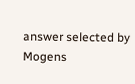answer selected by Mogens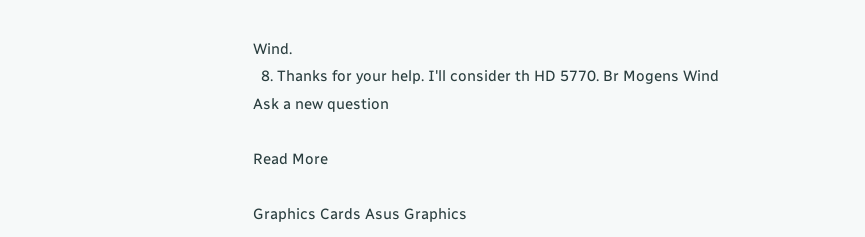Wind.
  8. Thanks for your help. I'll consider th HD 5770. Br Mogens Wind
Ask a new question

Read More

Graphics Cards Asus Graphics